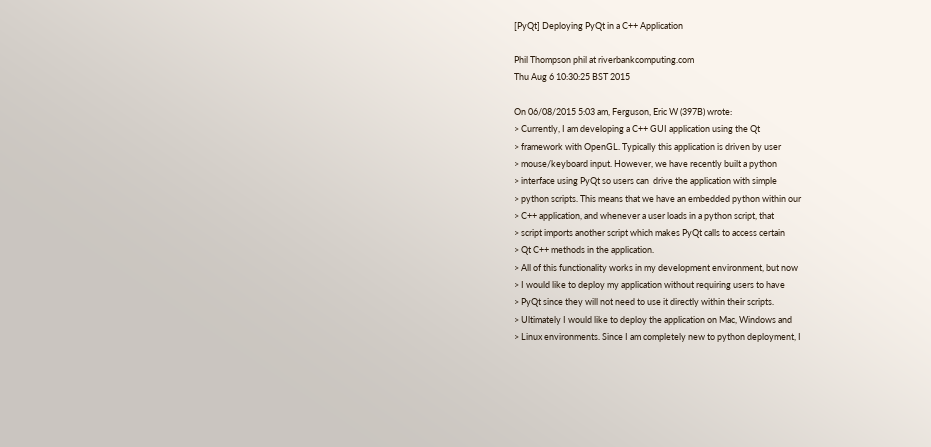[PyQt] Deploying PyQt in a C++ Application

Phil Thompson phil at riverbankcomputing.com
Thu Aug 6 10:30:25 BST 2015

On 06/08/2015 5:03 am, Ferguson, Eric W (397B) wrote:
> Currently, I am developing a C++ GUI application using the Qt
> framework with OpenGL. Typically this application is driven by user
> mouse/keyboard input. However, we have recently built a python
> interface using PyQt so users can  drive the application with simple
> python scripts. This means that we have an embedded python within our
> C++ application, and whenever a user loads in a python script, that
> script imports another script which makes PyQt calls to access certain
> Qt C++ methods in the application.
> All of this functionality works in my development environment, but now
> I would like to deploy my application without requiring users to have
> PyQt since they will not need to use it directly within their scripts.
> Ultimately I would like to deploy the application on Mac, Windows and
> Linux environments. Since I am completely new to python deployment, I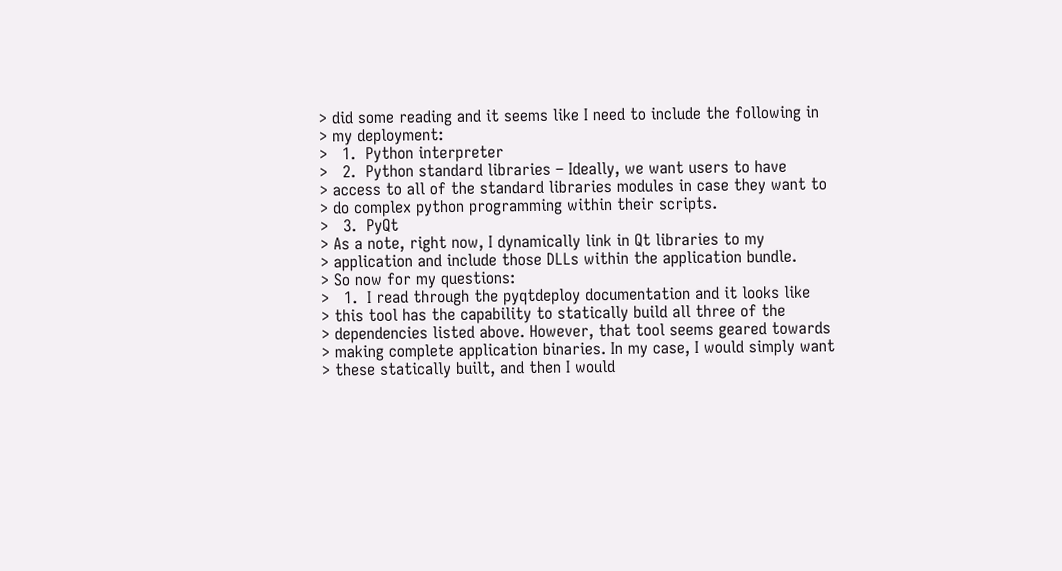> did some reading and it seems like I need to include the following in
> my deployment:
>   1.  Python interpreter
>   2.  Python standard libraries – Ideally, we want users to have
> access to all of the standard libraries modules in case they want to
> do complex python programming within their scripts.
>   3.  PyQt
> As a note, right now, I dynamically link in Qt libraries to my
> application and include those DLLs within the application bundle.
> So now for my questions:
>   1.  I read through the pyqtdeploy documentation and it looks like
> this tool has the capability to statically build all three of the
> dependencies listed above. However, that tool seems geared towards
> making complete application binaries. In my case, I would simply want
> these statically built, and then I would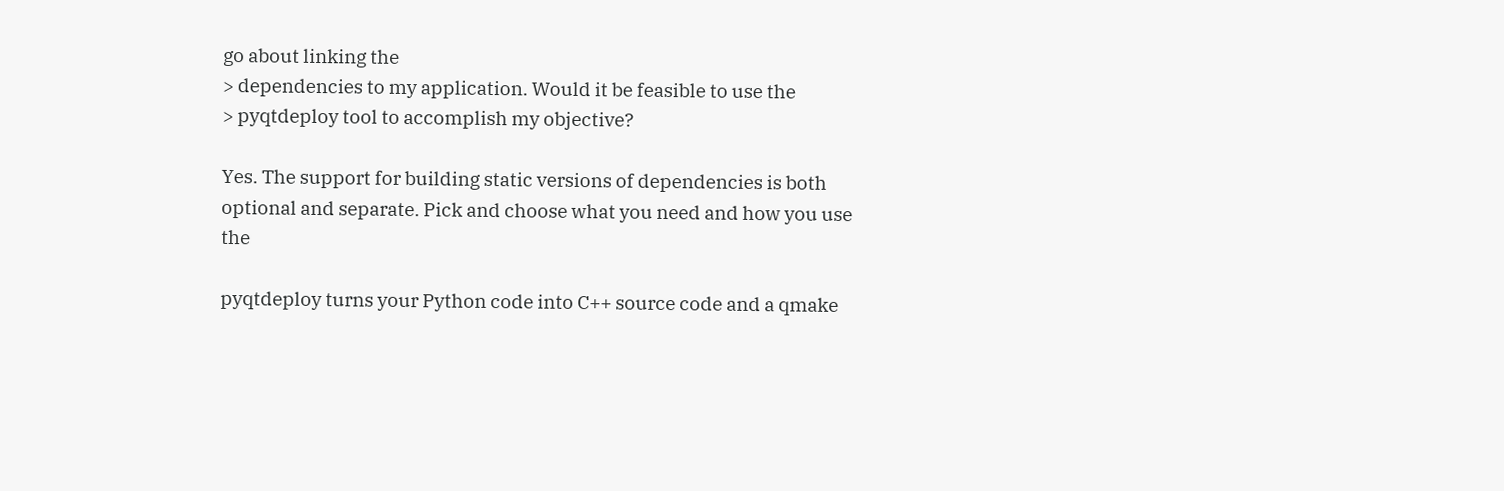go about linking the
> dependencies to my application. Would it be feasible to use the
> pyqtdeploy tool to accomplish my objective?

Yes. The support for building static versions of dependencies is both
optional and separate. Pick and choose what you need and how you use the

pyqtdeploy turns your Python code into C++ source code and a qmake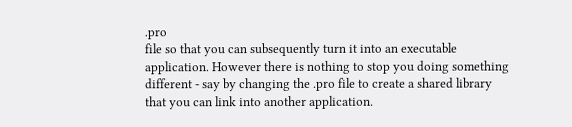.pro
file so that you can subsequently turn it into an executable
application. However there is nothing to stop you doing something
different - say by changing the .pro file to create a shared library
that you can link into another application.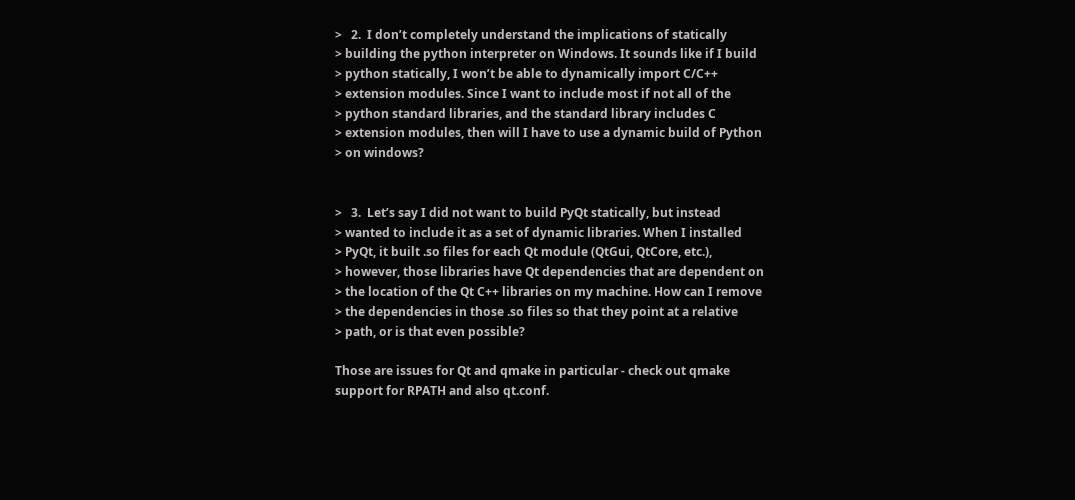>   2.  I don’t completely understand the implications of statically
> building the python interpreter on Windows. It sounds like if I build
> python statically, I won’t be able to dynamically import C/C++
> extension modules. Since I want to include most if not all of the
> python standard libraries, and the standard library includes C
> extension modules, then will I have to use a dynamic build of Python
> on windows?


>   3.  Let’s say I did not want to build PyQt statically, but instead
> wanted to include it as a set of dynamic libraries. When I installed
> PyQt, it built .so files for each Qt module (QtGui, QtCore, etc.),
> however, those libraries have Qt dependencies that are dependent on
> the location of the Qt C++ libraries on my machine. How can I remove
> the dependencies in those .so files so that they point at a relative
> path, or is that even possible?

Those are issues for Qt and qmake in particular - check out qmake
support for RPATH and also qt.conf.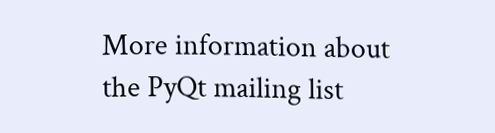More information about the PyQt mailing list